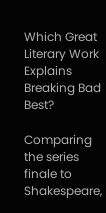Which Great Literary Work Explains Breaking Bad Best?

Comparing the series finale to Shakespeare,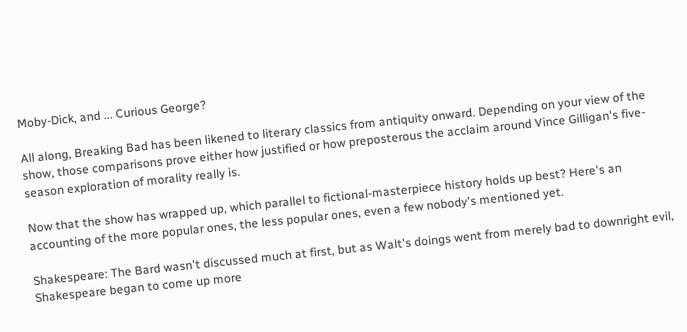Moby-Dick, and ... Curious George?

All along, Breaking Bad has been likened to literary classics from antiquity onward. Depending on your view of the show, those comparisons prove either how justified or how preposterous the acclaim around Vince Gilligan's five-season exploration of morality really is.

Now that the show has wrapped up, which parallel to fictional-masterpiece history holds up best? Here's an accounting of the more popular ones, the less popular ones, even a few nobody's mentioned yet.

Shakespeare: The Bard wasn't discussed much at first, but as Walt's doings went from merely bad to downright evil, Shakespeare began to come up more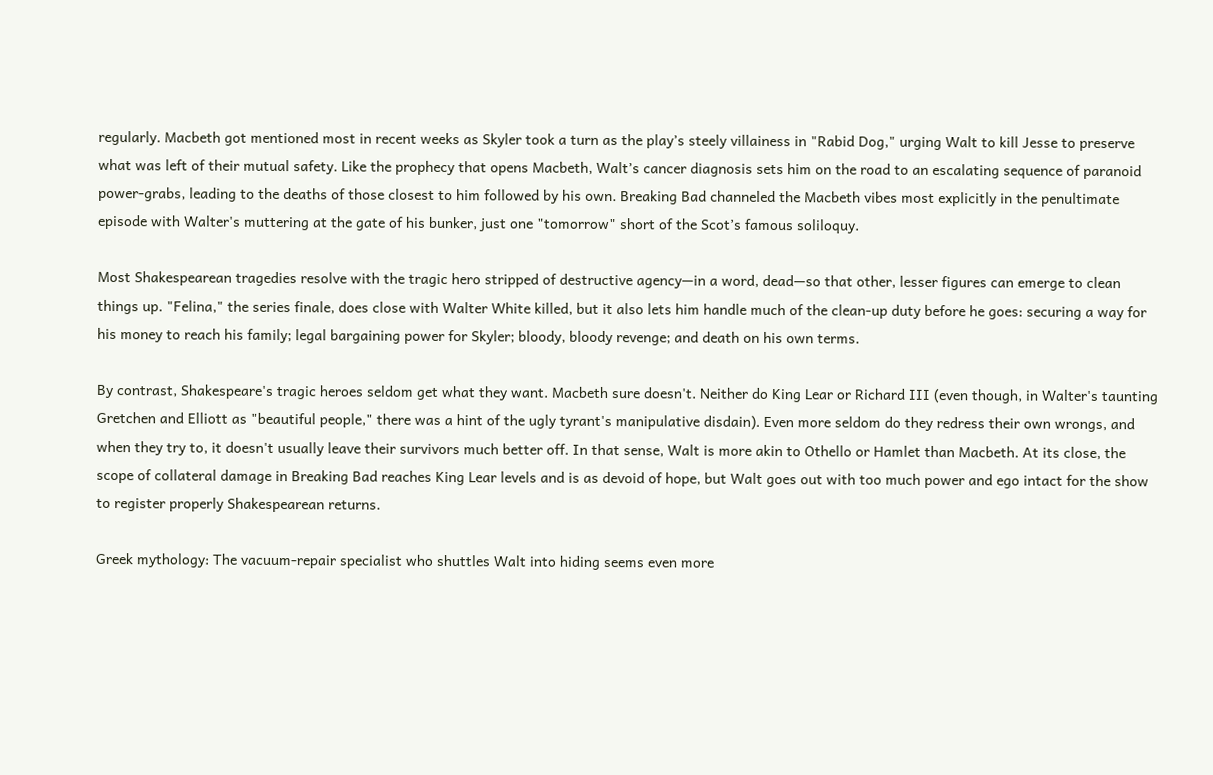regularly. Macbeth got mentioned most in recent weeks as Skyler took a turn as the play’s steely villainess in "Rabid Dog," urging Walt to kill Jesse to preserve what was left of their mutual safety. Like the prophecy that opens Macbeth, Walt’s cancer diagnosis sets him on the road to an escalating sequence of paranoid power-grabs, leading to the deaths of those closest to him followed by his own. Breaking Bad channeled the Macbeth vibes most explicitly in the penultimate episode with Walter's muttering at the gate of his bunker, just one "tomorrow" short of the Scot’s famous soliloquy.

Most Shakespearean tragedies resolve with the tragic hero stripped of destructive agency—in a word, dead—so that other, lesser figures can emerge to clean things up. "Felina," the series finale, does close with Walter White killed, but it also lets him handle much of the clean-up duty before he goes: securing a way for his money to reach his family; legal bargaining power for Skyler; bloody, bloody revenge; and death on his own terms.

By contrast, Shakespeare's tragic heroes seldom get what they want. Macbeth sure doesn't. Neither do King Lear or Richard III (even though, in Walter's taunting Gretchen and Elliott as "beautiful people," there was a hint of the ugly tyrant's manipulative disdain). Even more seldom do they redress their own wrongs, and when they try to, it doesn't usually leave their survivors much better off. In that sense, Walt is more akin to Othello or Hamlet than Macbeth. At its close, the scope of collateral damage in Breaking Bad reaches King Lear levels and is as devoid of hope, but Walt goes out with too much power and ego intact for the show to register properly Shakespearean returns.

Greek mythology: The vacuum-repair specialist who shuttles Walt into hiding seems even more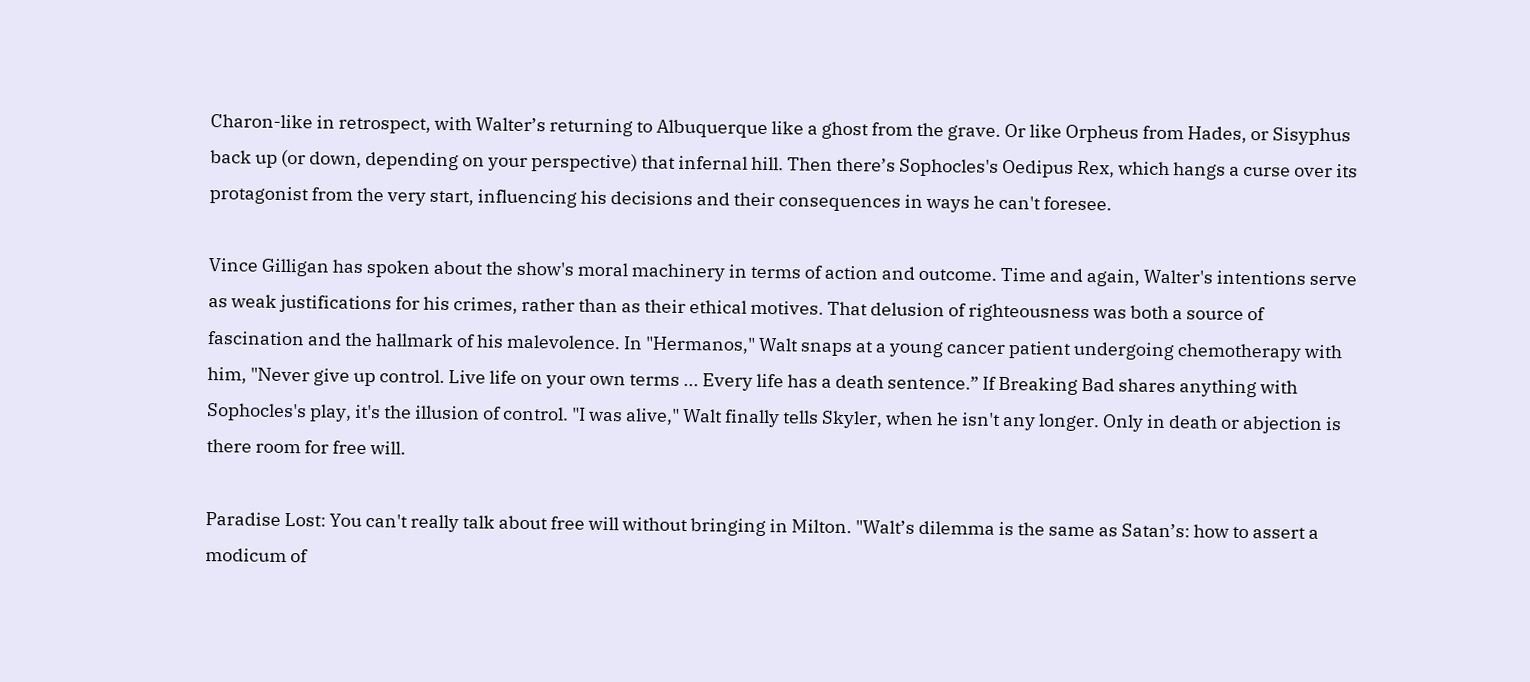Charon-like in retrospect, with Walter’s returning to Albuquerque like a ghost from the grave. Or like Orpheus from Hades, or Sisyphus back up (or down, depending on your perspective) that infernal hill. Then there’s Sophocles's Oedipus Rex, which hangs a curse over its protagonist from the very start, influencing his decisions and their consequences in ways he can't foresee.

Vince Gilligan has spoken about the show's moral machinery in terms of action and outcome. Time and again, Walter's intentions serve as weak justifications for his crimes, rather than as their ethical motives. That delusion of righteousness was both a source of fascination and the hallmark of his malevolence. In "Hermanos," Walt snaps at a young cancer patient undergoing chemotherapy with him, "Never give up control. Live life on your own terms ... Every life has a death sentence.” If Breaking Bad shares anything with Sophocles's play, it's the illusion of control. "I was alive," Walt finally tells Skyler, when he isn't any longer. Only in death or abjection is there room for free will.

Paradise Lost: You can't really talk about free will without bringing in Milton. "Walt’s dilemma is the same as Satan’s: how to assert a modicum of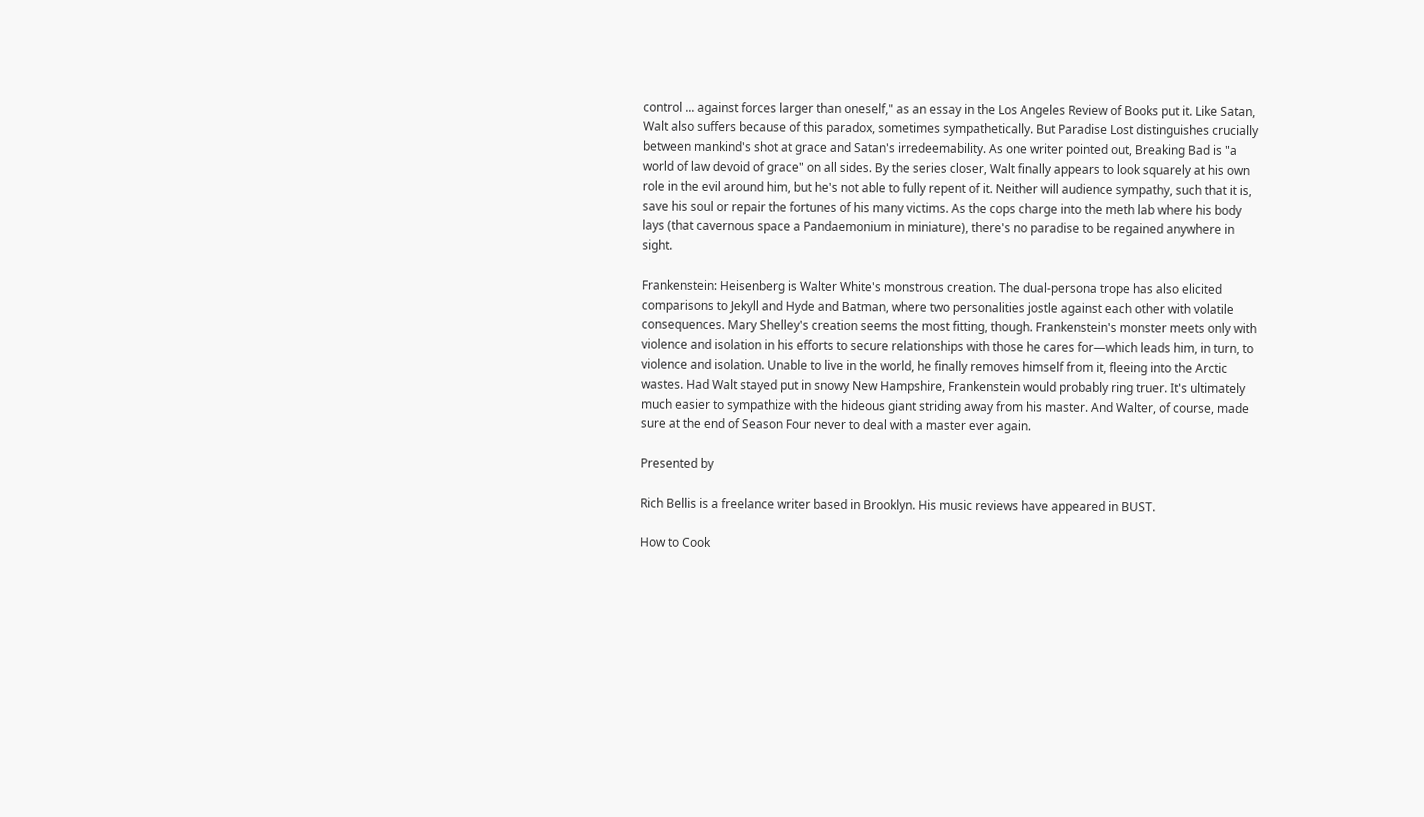control ... against forces larger than oneself," as an essay in the Los Angeles Review of Books put it. Like Satan, Walt also suffers because of this paradox, sometimes sympathetically. But Paradise Lost distinguishes crucially between mankind's shot at grace and Satan's irredeemability. As one writer pointed out, Breaking Bad is "a world of law devoid of grace" on all sides. By the series closer, Walt finally appears to look squarely at his own role in the evil around him, but he's not able to fully repent of it. Neither will audience sympathy, such that it is, save his soul or repair the fortunes of his many victims. As the cops charge into the meth lab where his body lays (that cavernous space a Pandaemonium in miniature), there's no paradise to be regained anywhere in sight.

Frankenstein: Heisenberg is Walter White's monstrous creation. The dual-persona trope has also elicited comparisons to Jekyll and Hyde and Batman, where two personalities jostle against each other with volatile consequences. Mary Shelley's creation seems the most fitting, though. Frankenstein's monster meets only with violence and isolation in his efforts to secure relationships with those he cares for—which leads him, in turn, to violence and isolation. Unable to live in the world, he finally removes himself from it, fleeing into the Arctic wastes. Had Walt stayed put in snowy New Hampshire, Frankenstein would probably ring truer. It's ultimately much easier to sympathize with the hideous giant striding away from his master. And Walter, of course, made sure at the end of Season Four never to deal with a master ever again.

Presented by

Rich Bellis is a freelance writer based in Brooklyn. His music reviews have appeared in BUST.

How to Cook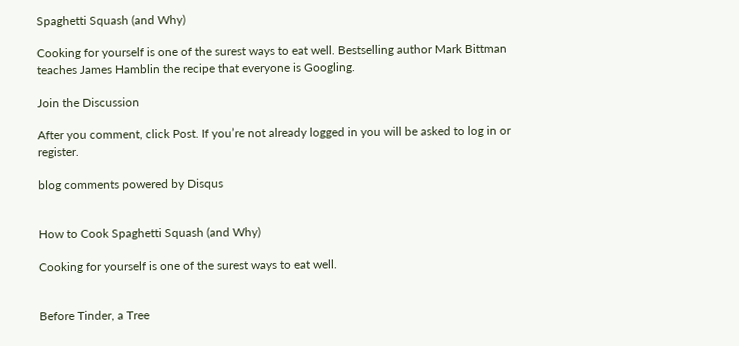Spaghetti Squash (and Why)

Cooking for yourself is one of the surest ways to eat well. Bestselling author Mark Bittman teaches James Hamblin the recipe that everyone is Googling.

Join the Discussion

After you comment, click Post. If you’re not already logged in you will be asked to log in or register.

blog comments powered by Disqus


How to Cook Spaghetti Squash (and Why)

Cooking for yourself is one of the surest ways to eat well.


Before Tinder, a Tree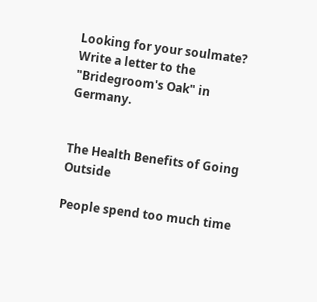Looking for your soulmate? Write a letter to the "Bridegroom's Oak" in Germany.


The Health Benefits of Going Outside

People spend too much time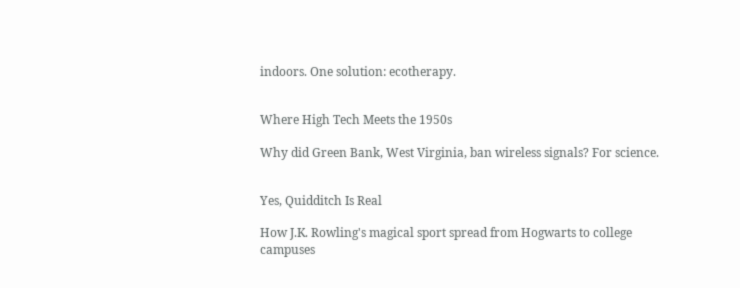indoors. One solution: ecotherapy.


Where High Tech Meets the 1950s

Why did Green Bank, West Virginia, ban wireless signals? For science.


Yes, Quidditch Is Real

How J.K. Rowling's magical sport spread from Hogwarts to college campuses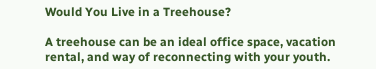Would You Live in a Treehouse?

A treehouse can be an ideal office space, vacation rental, and way of reconnecting with your youth.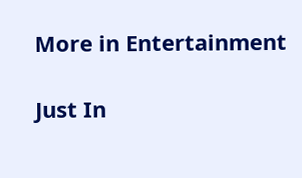More in Entertainment

Just In